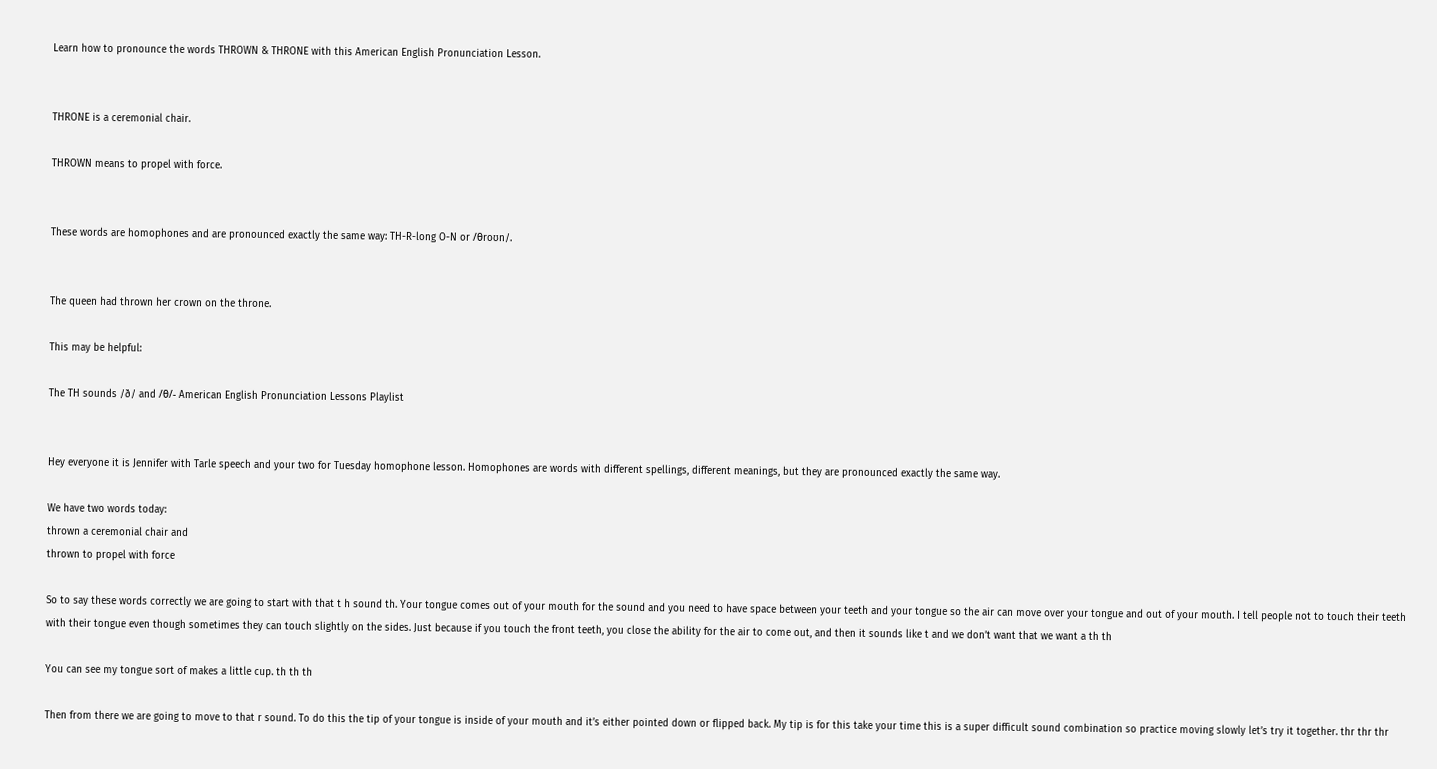Learn how to pronounce the words THROWN & THRONE with this American English Pronunciation Lesson.


THRONE is a ceremonial chair.

THROWN means to propel with force.


These words are homophones and are pronounced exactly the same way: TH-R-long O-N or /θroʊn/.


The queen had thrown her crown on the throne.

This may be helpful:

The TH sounds /ð/ and /θ/- American English Pronunciation Lessons Playlist


Hey everyone it is Jennifer with Tarle speech and your two for Tuesday homophone lesson. Homophones are words with different spellings, different meanings, but they are pronounced exactly the same way.

We have two words today:
thrown a ceremonial chair and
thrown to propel with force

So to say these words correctly we are going to start with that t h sound th. Your tongue comes out of your mouth for the sound and you need to have space between your teeth and your tongue so the air can move over your tongue and out of your mouth. I tell people not to touch their teeth with their tongue even though sometimes they can touch slightly on the sides. Just because if you touch the front teeth, you close the ability for the air to come out, and then it sounds like t and we don’t want that we want a th th

You can see my tongue sort of makes a little cup. th th th

Then from there we are going to move to that r sound. To do this the tip of your tongue is inside of your mouth and it’s either pointed down or flipped back. My tip is for this take your time this is a super difficult sound combination so practice moving slowly let’s try it together. thr thr thr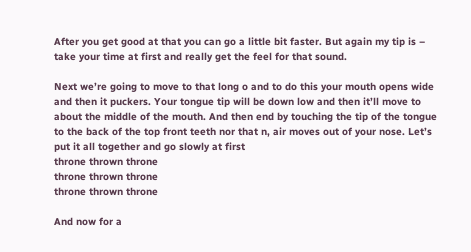After you get good at that you can go a little bit faster. But again my tip is – take your time at first and really get the feel for that sound.

Next we’re going to move to that long o and to do this your mouth opens wide and then it puckers. Your tongue tip will be down low and then it’ll move to about the middle of the mouth. And then end by touching the tip of the tongue to the back of the top front teeth nor that n, air moves out of your nose. Let’s put it all together and go slowly at first
throne thrown throne
throne thrown throne
throne thrown throne

And now for a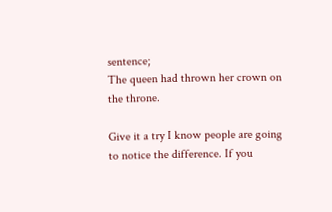sentence;
The queen had thrown her crown on the throne.

Give it a try I know people are going to notice the difference. If you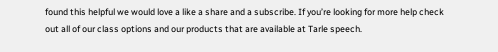found this helpful we would love a like a share and a subscribe. If you’re looking for more help check out all of our class options and our products that are available at Tarle speech.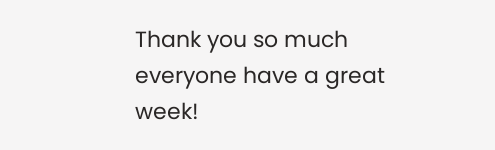Thank you so much everyone have a great week!